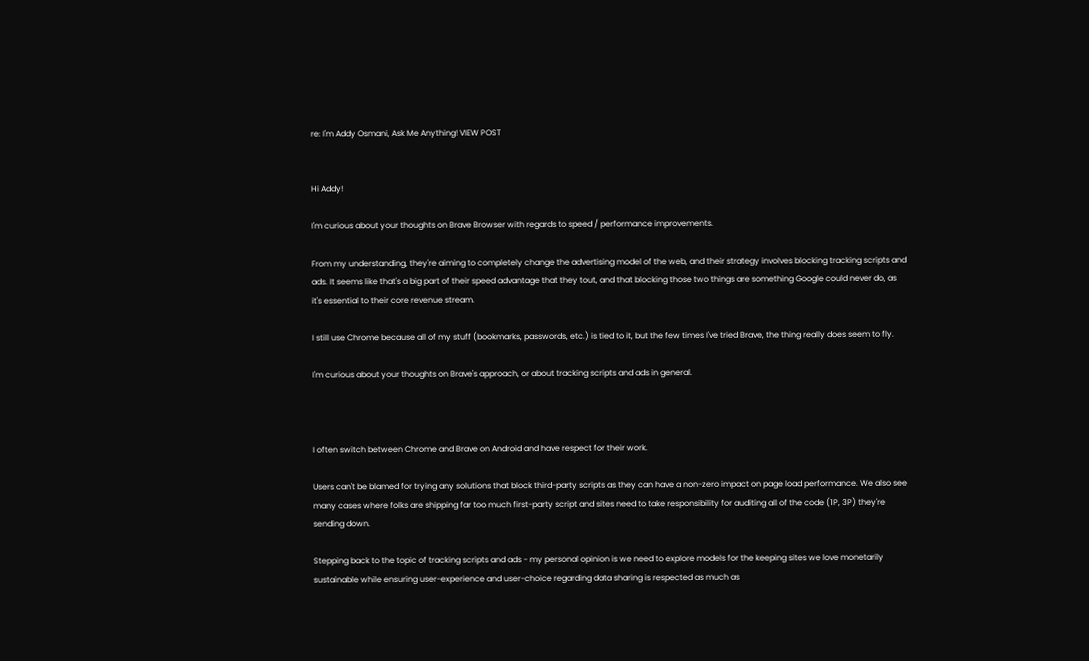re: I'm Addy Osmani, Ask Me Anything! VIEW POST


Hi Addy!

I'm curious about your thoughts on Brave Browser with regards to speed / performance improvements.

From my understanding, they're aiming to completely change the advertising model of the web, and their strategy involves blocking tracking scripts and ads. It seems like that's a big part of their speed advantage that they tout, and that blocking those two things are something Google could never do, as it's essential to their core revenue stream.

I still use Chrome because all of my stuff (bookmarks, passwords, etc.) is tied to it, but the few times I've tried Brave, the thing really does seem to fly.

I'm curious about your thoughts on Brave's approach, or about tracking scripts and ads in general.



I often switch between Chrome and Brave on Android and have respect for their work.

Users can't be blamed for trying any solutions that block third-party scripts as they can have a non-zero impact on page load performance. We also see many cases where folks are shipping far too much first-party script and sites need to take responsibility for auditing all of the code (1P, 3P) they're sending down.

Stepping back to the topic of tracking scripts and ads - my personal opinion is we need to explore models for the keeping sites we love monetarily sustainable while ensuring user-experience and user-choice regarding data sharing is respected as much as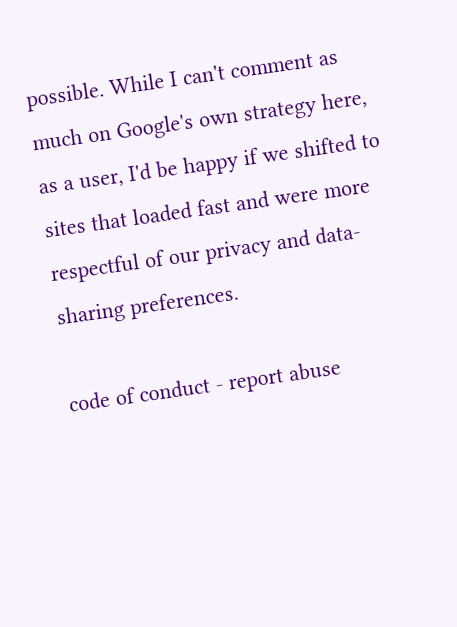possible. While I can't comment as much on Google's own strategy here, as a user, I'd be happy if we shifted to sites that loaded fast and were more respectful of our privacy and data-sharing preferences.

code of conduct - report abuse